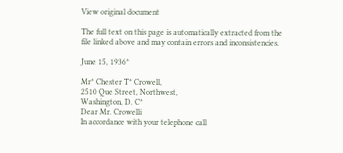View original document

The full text on this page is automatically extracted from the file linked above and may contain errors and inconsistencies.

June 15, 1936*

Mr* Chester T* Crowell,
2510 Que Street, Northwest,
Washington, D. C*
Dear Mr. Crowelli
In accordance with your telephone call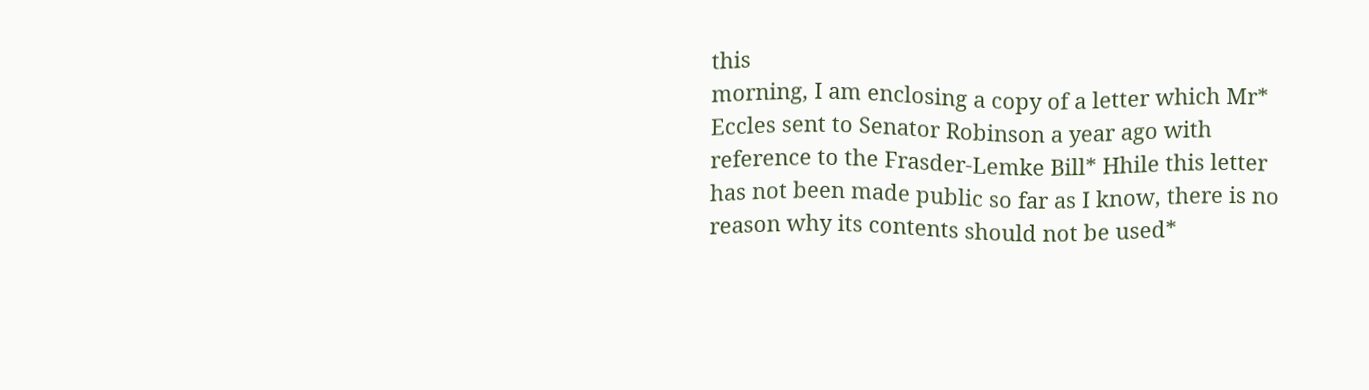this
morning, I am enclosing a copy of a letter which Mr*
Eccles sent to Senator Robinson a year ago with reference to the Frasder-Lemke Bill* Hhile this letter
has not been made public so far as I know, there is no
reason why its contents should not be used*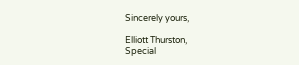Sincerely yours,

Elliott Thurston,
Special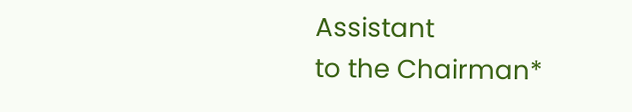Assistant
to the Chairman*